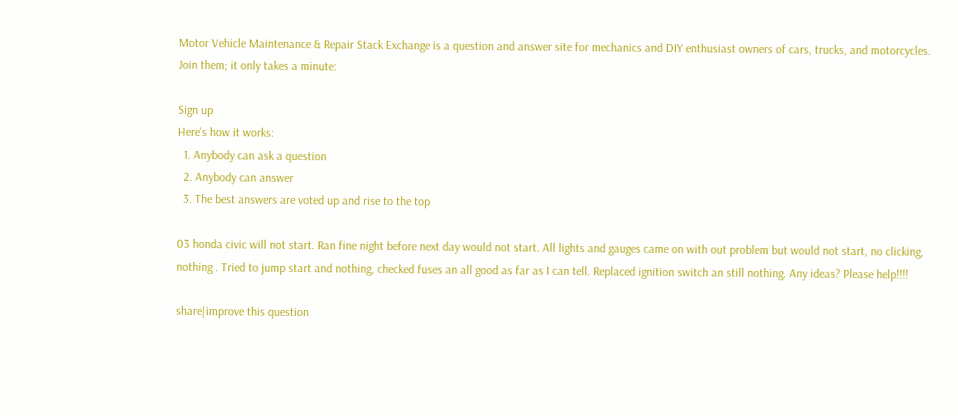Motor Vehicle Maintenance & Repair Stack Exchange is a question and answer site for mechanics and DIY enthusiast owners of cars, trucks, and motorcycles. Join them; it only takes a minute:

Sign up
Here's how it works:
  1. Anybody can ask a question
  2. Anybody can answer
  3. The best answers are voted up and rise to the top

03 honda civic will not start. Ran fine night before next day would not start. All lights and gauges came on with out problem but would not start, no clicking, nothing . Tried to jump start and nothing, checked fuses an all good as far as I can tell. Replaced ignition switch an still nothing. Any ideas? Please help!!!!

share|improve this question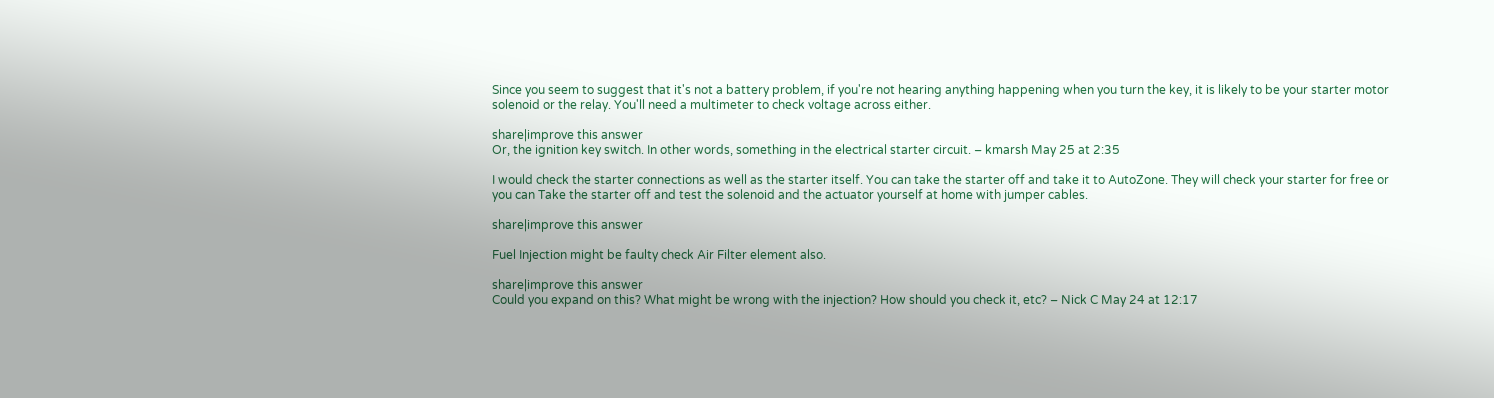Since you seem to suggest that it's not a battery problem, if you're not hearing anything happening when you turn the key, it is likely to be your starter motor solenoid or the relay. You'll need a multimeter to check voltage across either.

share|improve this answer
Or, the ignition key switch. In other words, something in the electrical starter circuit. – kmarsh May 25 at 2:35

I would check the starter connections as well as the starter itself. You can take the starter off and take it to AutoZone. They will check your starter for free or you can Take the starter off and test the solenoid and the actuator yourself at home with jumper cables.

share|improve this answer

Fuel Injection might be faulty check Air Filter element also.

share|improve this answer
Could you expand on this? What might be wrong with the injection? How should you check it, etc? – Nick C May 24 at 12:17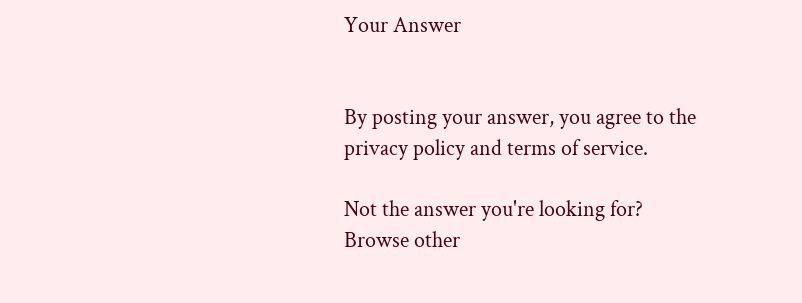Your Answer


By posting your answer, you agree to the privacy policy and terms of service.

Not the answer you're looking for? Browse other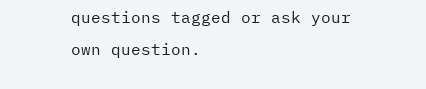questions tagged or ask your own question.